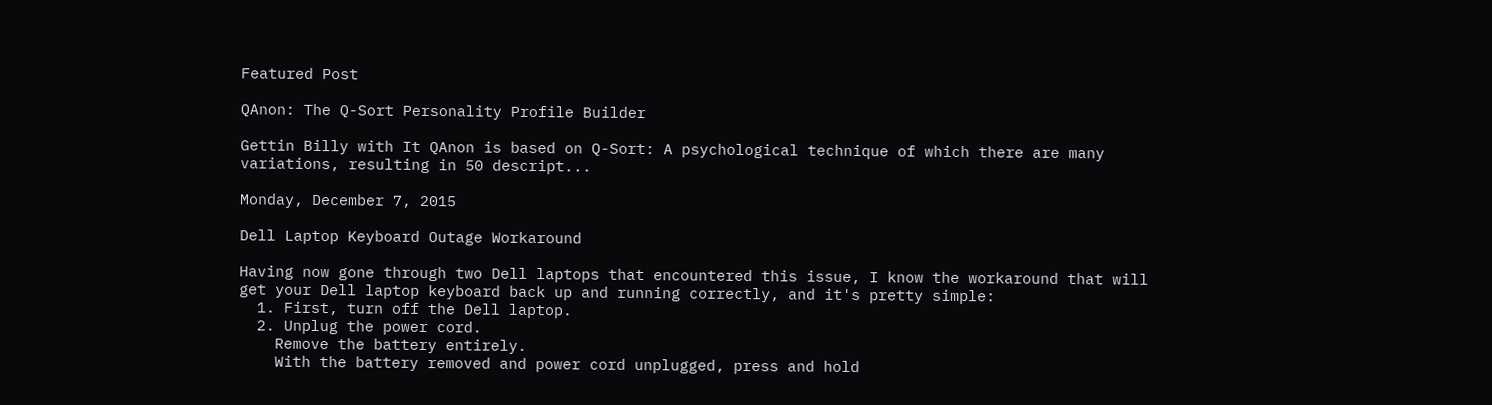Featured Post

QAnon: The Q-Sort Personality Profile Builder

Gettin Billy with It QAnon is based on Q-Sort: A psychological technique of which there are many variations, resulting in 50 descript...

Monday, December 7, 2015

Dell Laptop Keyboard Outage Workaround

Having now gone through two Dell laptops that encountered this issue, I know the workaround that will get your Dell laptop keyboard back up and running correctly, and it's pretty simple:
  1. First, turn off the Dell laptop.
  2. Unplug the power cord.
    Remove the battery entirely.
    With the battery removed and power cord unplugged, press and hold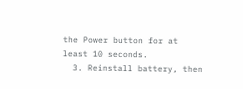the Power button for at least 10 seconds.
  3. Reinstall battery, then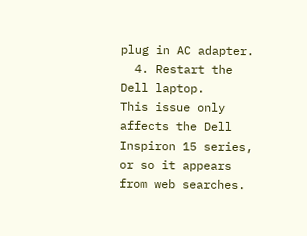plug in AC adapter.
  4. Restart the Dell laptop.
This issue only affects the Dell Inspiron 15 series, or so it appears from web searches.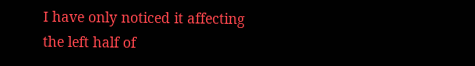I have only noticed it affecting the left half of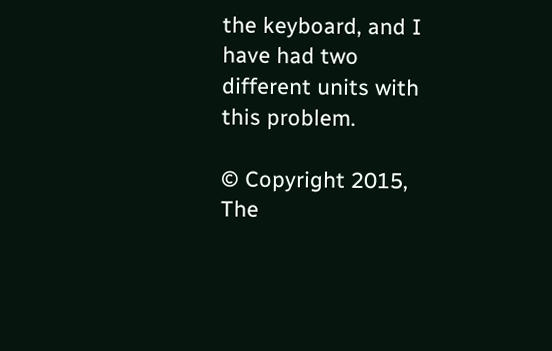the keyboard, and I have had two different units with this problem.

© Copyright 2015, The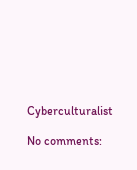Cyberculturalist

No comments: